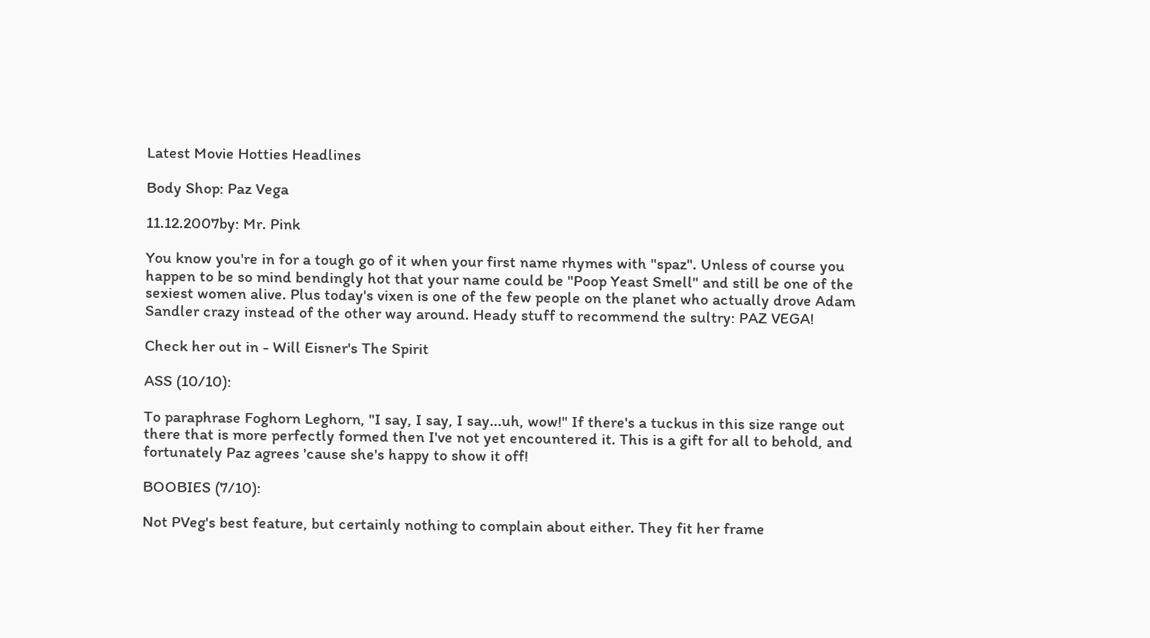Latest Movie Hotties Headlines

Body Shop: Paz Vega

11.12.2007by: Mr. Pink

You know you're in for a tough go of it when your first name rhymes with "spaz". Unless of course you happen to be so mind bendingly hot that your name could be "Poop Yeast Smell" and still be one of the sexiest women alive. Plus today's vixen is one of the few people on the planet who actually drove Adam Sandler crazy instead of the other way around. Heady stuff to recommend the sultry: PAZ VEGA!

Check her out in - Will Eisner's The Spirit

ASS (10/10):

To paraphrase Foghorn Leghorn, "I say, I say, I say...uh, wow!" If there's a tuckus in this size range out there that is more perfectly formed then I've not yet encountered it. This is a gift for all to behold, and fortunately Paz agrees 'cause she's happy to show it off!

BOOBIES (7/10):

Not PVeg's best feature, but certainly nothing to complain about either. They fit her frame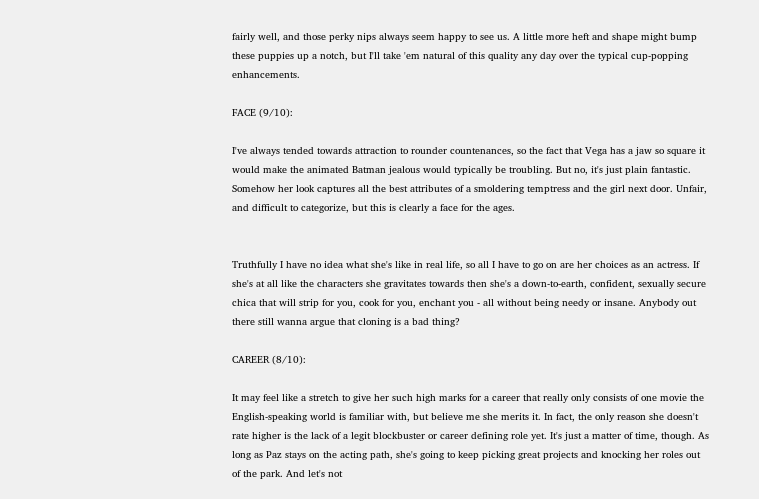fairly well, and those perky nips always seem happy to see us. A little more heft and shape might bump these puppies up a notch, but I'll take 'em natural of this quality any day over the typical cup-popping enhancements.

FACE (9/10):

I've always tended towards attraction to rounder countenances, so the fact that Vega has a jaw so square it would make the animated Batman jealous would typically be troubling. But no, it's just plain fantastic. Somehow her look captures all the best attributes of a smoldering temptress and the girl next door. Unfair, and difficult to categorize, but this is clearly a face for the ages.


Truthfully I have no idea what she's like in real life, so all I have to go on are her choices as an actress. If she's at all like the characters she gravitates towards then she's a down-to-earth, confident, sexually secure chica that will strip for you, cook for you, enchant you - all without being needy or insane. Anybody out there still wanna argue that cloning is a bad thing?

CAREER (8/10):

It may feel like a stretch to give her such high marks for a career that really only consists of one movie the English-speaking world is familiar with, but believe me she merits it. In fact, the only reason she doesn't rate higher is the lack of a legit blockbuster or career defining role yet. It's just a matter of time, though. As long as Paz stays on the acting path, she's going to keep picking great projects and knocking her roles out of the park. And let's not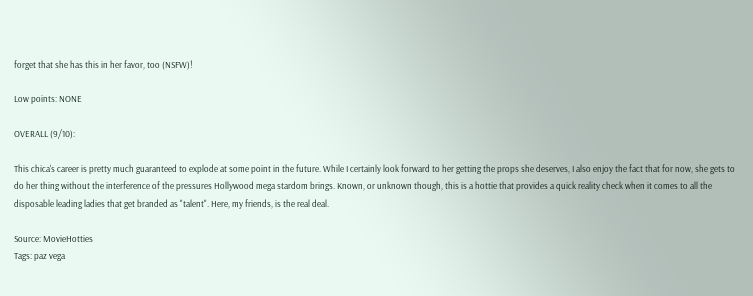forget that she has this in her favor, too (NSFW)!

Low points: NONE

OVERALL (9/10):

This chica's career is pretty much guaranteed to explode at some point in the future. While I certainly look forward to her getting the props she deserves, I also enjoy the fact that for now, she gets to do her thing without the interference of the pressures Hollywood mega stardom brings. Known, or unknown though, this is a hottie that provides a quick reality check when it comes to all the disposable leading ladies that get branded as "talent". Here, my friends, is the real deal.

Source: MovieHotties
Tags: paz vega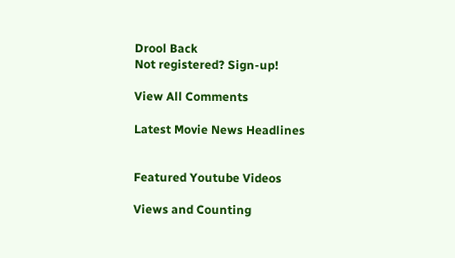Drool Back
Not registered? Sign-up!

View All Comments

Latest Movie News Headlines


Featured Youtube Videos

Views and Counting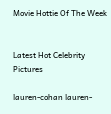Movie Hottie Of The Week


Latest Hot Celebrity Pictures

lauren-cohan lauren-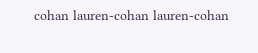cohan lauren-cohan lauren-cohan